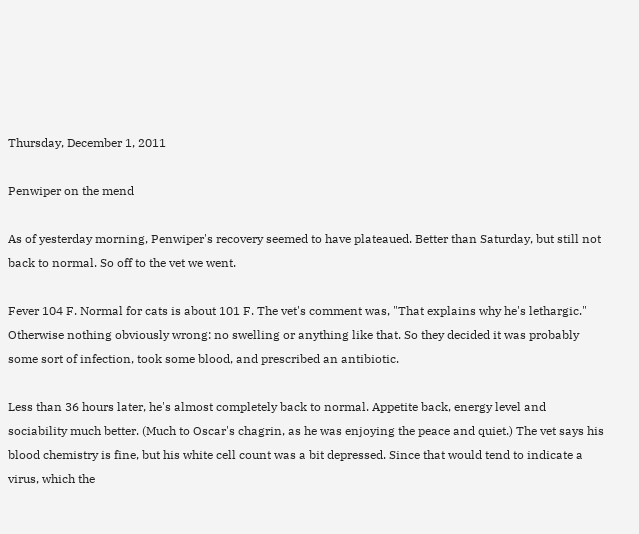Thursday, December 1, 2011

Penwiper on the mend

As of yesterday morning, Penwiper's recovery seemed to have plateaued. Better than Saturday, but still not back to normal. So off to the vet we went.

Fever 104 F. Normal for cats is about 101 F. The vet's comment was, "That explains why he's lethargic." Otherwise nothing obviously wrong: no swelling or anything like that. So they decided it was probably some sort of infection, took some blood, and prescribed an antibiotic.

Less than 36 hours later, he's almost completely back to normal. Appetite back, energy level and sociability much better. (Much to Oscar's chagrin, as he was enjoying the peace and quiet.) The vet says his blood chemistry is fine, but his white cell count was a bit depressed. Since that would tend to indicate a virus, which the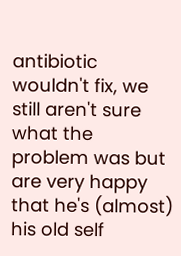antibiotic wouldn't fix, we still aren't sure what the problem was but are very happy that he's (almost) his old self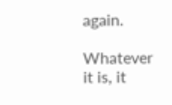again.

Whatever it is, it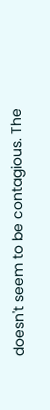doesn't seem to be contagious. The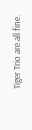Tiger Trio are all fine.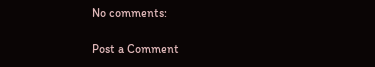No comments:

Post a Comment